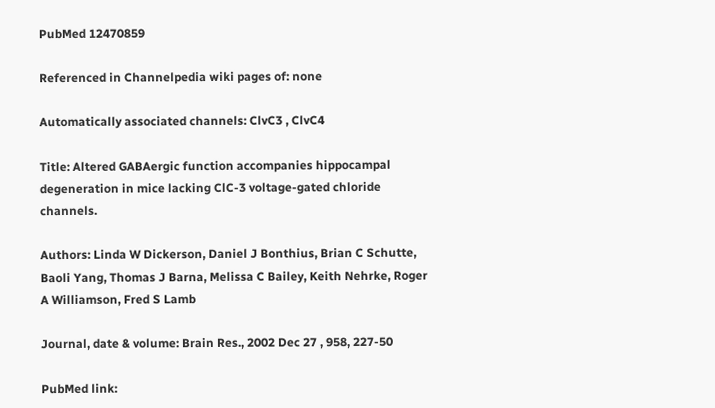PubMed 12470859

Referenced in Channelpedia wiki pages of: none

Automatically associated channels: ClvC3 , ClvC4

Title: Altered GABAergic function accompanies hippocampal degeneration in mice lacking ClC-3 voltage-gated chloride channels.

Authors: Linda W Dickerson, Daniel J Bonthius, Brian C Schutte, Baoli Yang, Thomas J Barna, Melissa C Bailey, Keith Nehrke, Roger A Williamson, Fred S Lamb

Journal, date & volume: Brain Res., 2002 Dec 27 , 958, 227-50

PubMed link: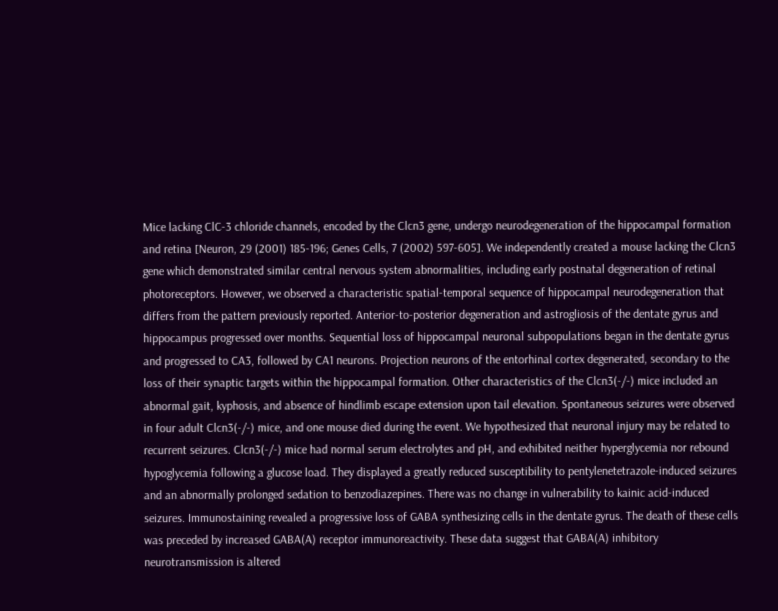Mice lacking ClC-3 chloride channels, encoded by the Clcn3 gene, undergo neurodegeneration of the hippocampal formation and retina [Neuron, 29 (2001) 185-196; Genes Cells, 7 (2002) 597-605]. We independently created a mouse lacking the Clcn3 gene which demonstrated similar central nervous system abnormalities, including early postnatal degeneration of retinal photoreceptors. However, we observed a characteristic spatial-temporal sequence of hippocampal neurodegeneration that differs from the pattern previously reported. Anterior-to-posterior degeneration and astrogliosis of the dentate gyrus and hippocampus progressed over months. Sequential loss of hippocampal neuronal subpopulations began in the dentate gyrus and progressed to CA3, followed by CA1 neurons. Projection neurons of the entorhinal cortex degenerated, secondary to the loss of their synaptic targets within the hippocampal formation. Other characteristics of the Clcn3(-/-) mice included an abnormal gait, kyphosis, and absence of hindlimb escape extension upon tail elevation. Spontaneous seizures were observed in four adult Clcn3(-/-) mice, and one mouse died during the event. We hypothesized that neuronal injury may be related to recurrent seizures. Clcn3(-/-) mice had normal serum electrolytes and pH, and exhibited neither hyperglycemia nor rebound hypoglycemia following a glucose load. They displayed a greatly reduced susceptibility to pentylenetetrazole-induced seizures and an abnormally prolonged sedation to benzodiazepines. There was no change in vulnerability to kainic acid-induced seizures. Immunostaining revealed a progressive loss of GABA synthesizing cells in the dentate gyrus. The death of these cells was preceded by increased GABA(A) receptor immunoreactivity. These data suggest that GABA(A) inhibitory neurotransmission is altered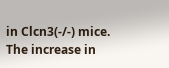in Clcn3(-/-) mice. The increase in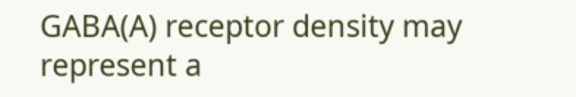GABA(A) receptor density may represent a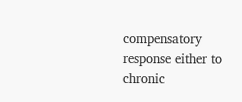compensatory response either to chronic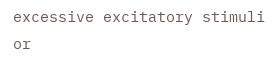excessive excitatory stimuli or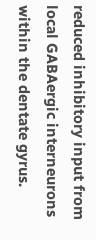reduced inhibitory input from local GABAergic interneurons within the dentate gyrus.